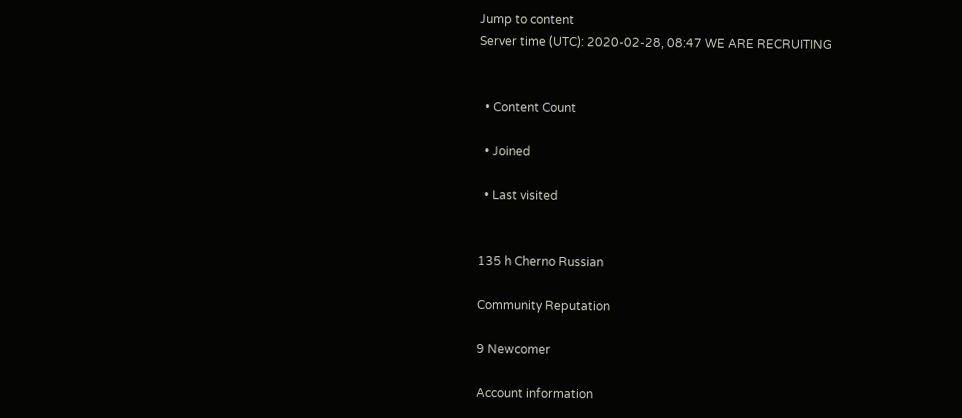Jump to content
Server time (UTC): 2020-02-28, 08:47 WE ARE RECRUITING


  • Content Count

  • Joined

  • Last visited


135 h Cherno Russian

Community Reputation

9 Newcomer

Account information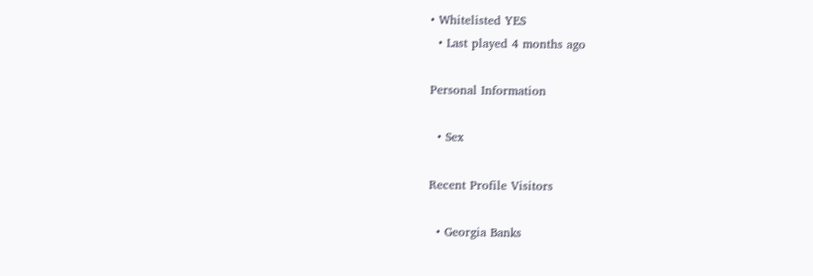• Whitelisted YES
  • Last played 4 months ago

Personal Information

  • Sex

Recent Profile Visitors

  • Georgia Banks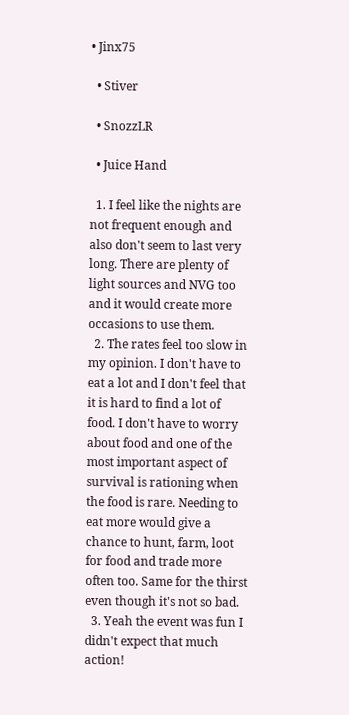• Jinx75

  • Stiver

  • SnozzLR

  • Juice Hand

  1. I feel like the nights are not frequent enough and also don't seem to last very long. There are plenty of light sources and NVG too and it would create more occasions to use them.
  2. The rates feel too slow in my opinion. I don't have to eat a lot and I don't feel that it is hard to find a lot of food. I don't have to worry about food and one of the most important aspect of survival is rationing when the food is rare. Needing to eat more would give a chance to hunt, farm, loot for food and trade more often too. Same for the thirst even though it's not so bad.
  3. Yeah the event was fun I didn't expect that much action!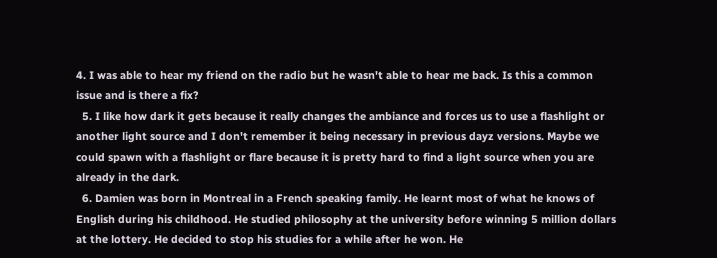4. I was able to hear my friend on the radio but he wasn't able to hear me back. Is this a common issue and is there a fix?
  5. I like how dark it gets because it really changes the ambiance and forces us to use a flashlight or another light source and I don't remember it being necessary in previous dayz versions. Maybe we could spawn with a flashlight or flare because it is pretty hard to find a light source when you are already in the dark.
  6. Damien was born in Montreal in a French speaking family. He learnt most of what he knows of English during his childhood. He studied philosophy at the university before winning 5 million dollars at the lottery. He decided to stop his studies for a while after he won. He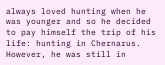always loved hunting when he was younger and so he decided to pay himself the trip of his life: hunting in Chernarus. However, he was still in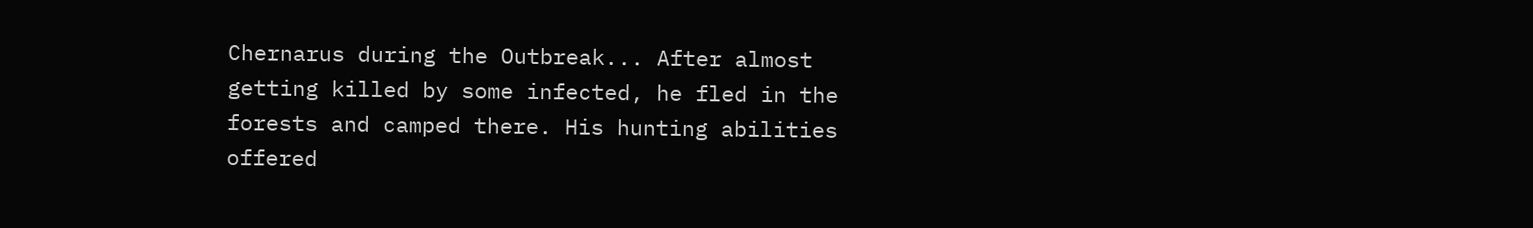Chernarus during the Outbreak... After almost getting killed by some infected, he fled in the forests and camped there. His hunting abilities offered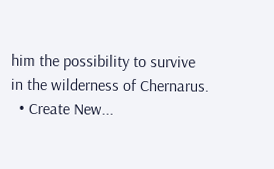him the possibility to survive in the wilderness of Chernarus.
  • Create New...